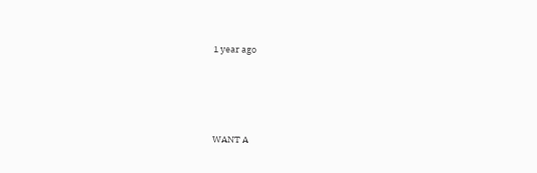1 year ago




WANT A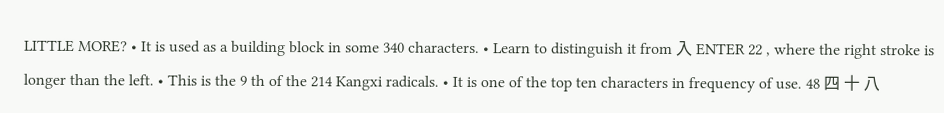LITTLE MORE? • It is used as a building block in some 340 characters. • Learn to distinguish it from 入 ENTER 22 , where the right stroke is longer than the left. • This is the 9 th of the 214 Kangxi radicals. • It is one of the top ten characters in frequency of use. 48 四 十 八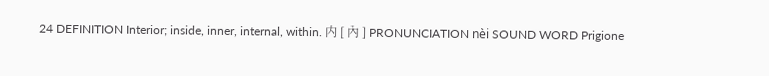24 DEFINITION Interior; inside, inner, internal, within. 内 [ 內 ] PRONUNCIATION nèi SOUND WORD Prigione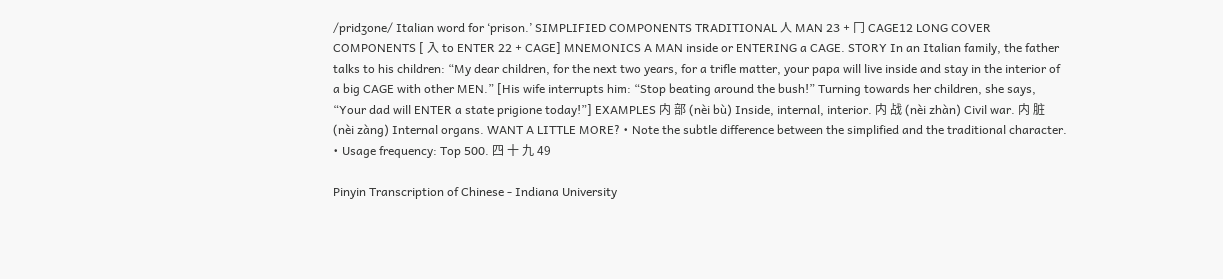/pridʒone/ Italian word for ‘prison.’ SIMPLIFIED COMPONENTS TRADITIONAL 人 MAN 23 + 冂 CAGE12 LONG COVER COMPONENTS [ 入 to ENTER 22 + CAGE] MNEMONICS A MAN inside or ENTERING a CAGE. STORY In an Italian family, the father talks to his children: “My dear children, for the next two years, for a trifle matter, your papa will live inside and stay in the interior of a big CAGE with other MEN.” [His wife interrupts him: “Stop beating around the bush!” Turning towards her children, she says, “Your dad will ENTER a state prigione today!”] EXAMPLES 内 部 (nèi bù) Inside, internal, interior. 内 战 (nèi zhàn) Civil war. 内 脏 (nèi zàng) Internal organs. WANT A LITTLE MORE? • Note the subtle difference between the simplified and the traditional character. • Usage frequency: Top 500. 四 十 九 49

Pinyin Transcription of Chinese - Indiana University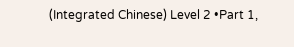(Integrated Chinese) Level 2 •Part 1,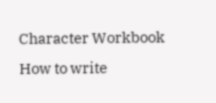Character Workbook
How to write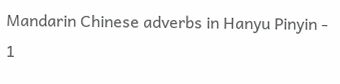Mandarin Chinese adverbs in Hanyu Pinyin -
1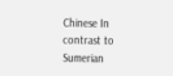Chinese In contrast to Sumerian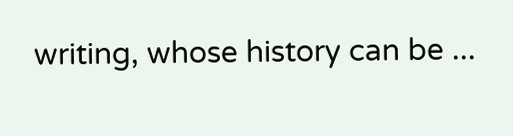writing, whose history can be ...